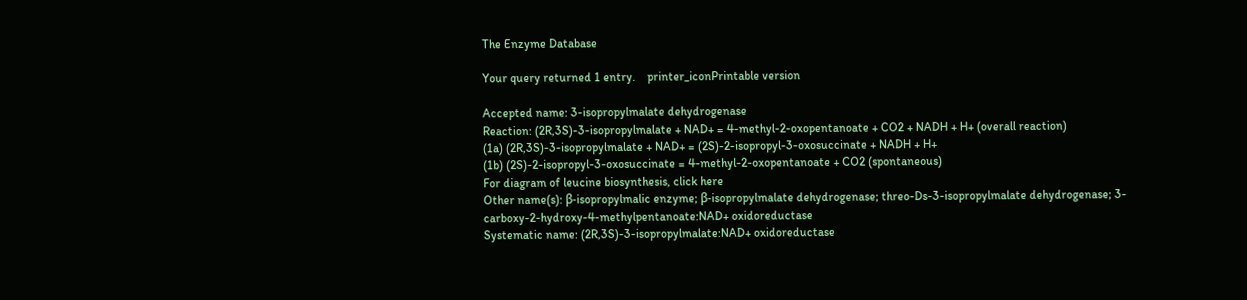The Enzyme Database

Your query returned 1 entry.    printer_iconPrintable version

Accepted name: 3-isopropylmalate dehydrogenase
Reaction: (2R,3S)-3-isopropylmalate + NAD+ = 4-methyl-2-oxopentanoate + CO2 + NADH + H+ (overall reaction)
(1a) (2R,3S)-3-isopropylmalate + NAD+ = (2S)-2-isopropyl-3-oxosuccinate + NADH + H+
(1b) (2S)-2-isopropyl-3-oxosuccinate = 4-methyl-2-oxopentanoate + CO2 (spontaneous)
For diagram of leucine biosynthesis, click here
Other name(s): β-isopropylmalic enzyme; β-isopropylmalate dehydrogenase; threo-Ds-3-isopropylmalate dehydrogenase; 3-carboxy-2-hydroxy-4-methylpentanoate:NAD+ oxidoreductase
Systematic name: (2R,3S)-3-isopropylmalate:NAD+ oxidoreductase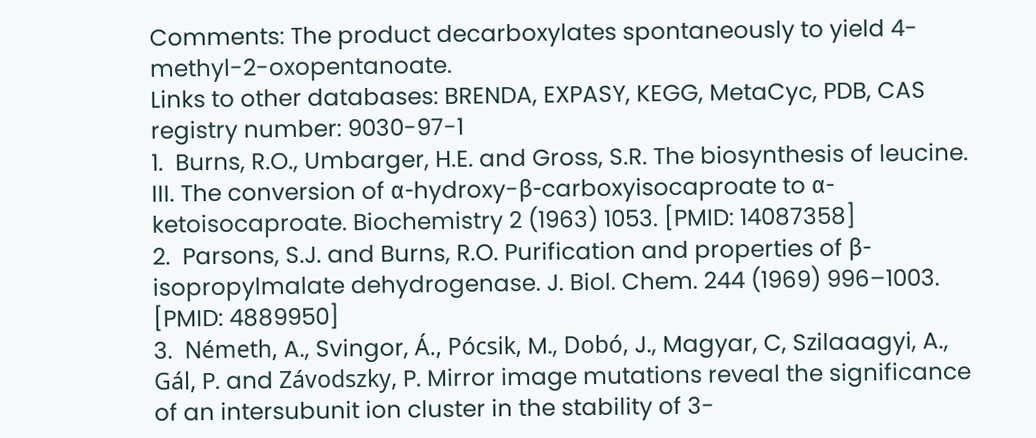Comments: The product decarboxylates spontaneously to yield 4-methyl-2-oxopentanoate.
Links to other databases: BRENDA, EXPASY, KEGG, MetaCyc, PDB, CAS registry number: 9030-97-1
1.  Burns, R.O., Umbarger, H.E. and Gross, S.R. The biosynthesis of leucine. III. The conversion of α-hydroxy-β-carboxyisocaproate to α-ketoisocaproate. Biochemistry 2 (1963) 1053. [PMID: 14087358]
2.  Parsons, S.J. and Burns, R.O. Purification and properties of β-isopropylmalate dehydrogenase. J. Biol. Chem. 244 (1969) 996–1003. [PMID: 4889950]
3.  Németh, A., Svingor, Á., Pócsik, M., Dobó, J., Magyar, C, Szilaaagyi, A., Gál, P. and Závodszky, P. Mirror image mutations reveal the significance of an intersubunit ion cluster in the stability of 3-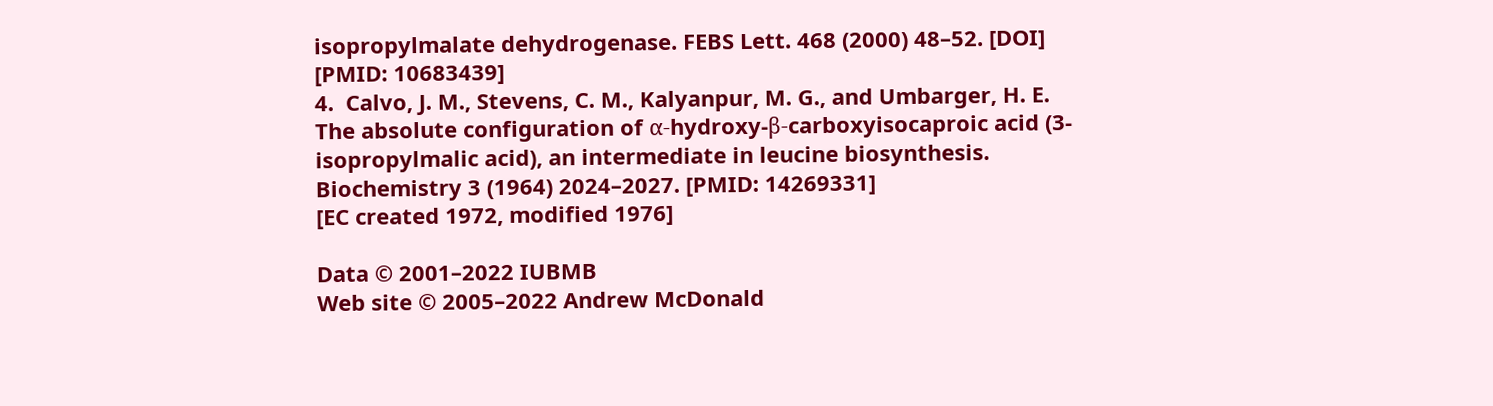isopropylmalate dehydrogenase. FEBS Lett. 468 (2000) 48–52. [DOI] [PMID: 10683439]
4.  Calvo, J. M., Stevens, C. M., Kalyanpur, M. G., and Umbarger, H. E. The absolute configuration of α-hydroxy-β-carboxyisocaproic acid (3-isopropylmalic acid), an intermediate in leucine biosynthesis. Biochemistry 3 (1964) 2024–2027. [PMID: 14269331]
[EC created 1972, modified 1976]

Data © 2001–2022 IUBMB
Web site © 2005–2022 Andrew McDonald